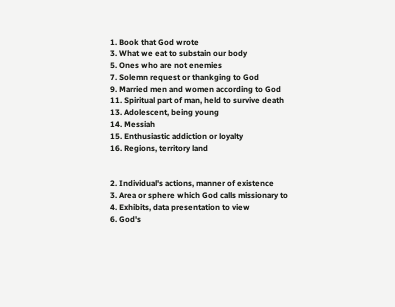1. Book that God wrote
3. What we eat to substain our body
5. Ones who are not enemies
7. Solemn request or thankging to God
9. Married men and women according to God
11. Spiritual part of man, held to survive death
13. Adolescent, being young
14. Messiah
15. Enthusiastic addiction or loyalty
16. Regions, territory land


2. Individual's actions, manner of existence
3. Area or sphere which God calls missionary to
4. Exhibits, data presentation to view
6. God's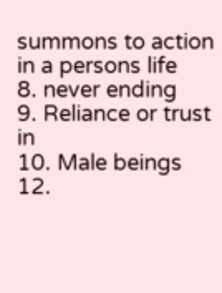summons to action in a persons life
8. never ending
9. Reliance or trust in
10. Male beings
12.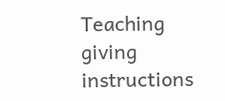Teaching giving instructions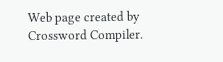Web page created by Crossword Compiler.